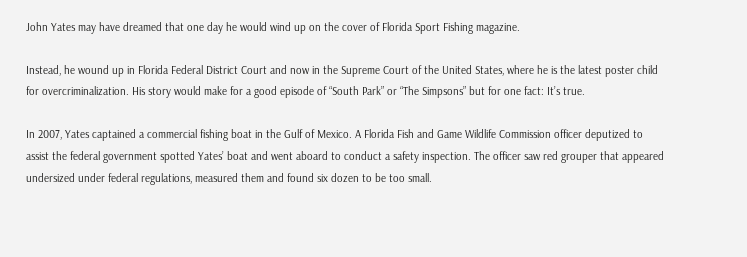John Yates may have dreamed that one day he would wind up on the cover of Florida Sport Fishing magazine.

Instead, he wound up in Florida Federal District Court and now in the Supreme Court of the United States, where he is the latest poster child for overcriminalization. His story would make for a good episode of “South Park” or “The Simpsons” but for one fact: It’s true.

In 2007, Yates captained a commercial fishing boat in the Gulf of Mexico. A Florida Fish and Game Wildlife Commission officer deputized to assist the federal government spotted Yates’ boat and went aboard to conduct a safety inspection. The officer saw red grouper that appeared undersized under federal regulations, measured them and found six dozen to be too small.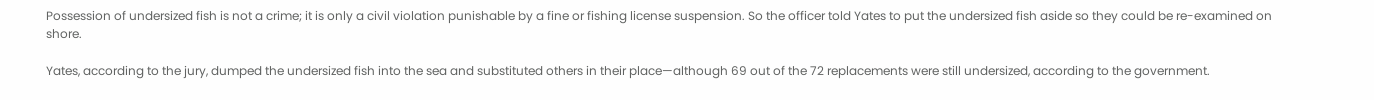Possession of undersized fish is not a crime; it is only a civil violation punishable by a fine or fishing license suspension. So the officer told Yates to put the undersized fish aside so they could be re-examined on shore.

Yates, according to the jury, dumped the undersized fish into the sea and substituted others in their place—although 69 out of the 72 replacements were still undersized, according to the government.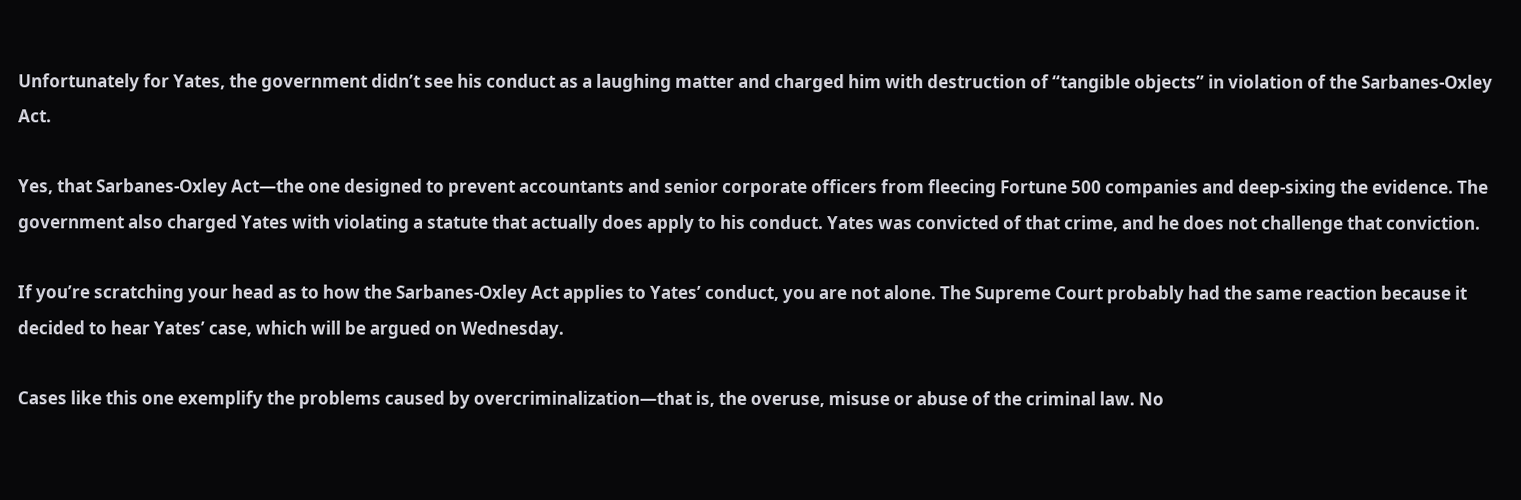Unfortunately for Yates, the government didn’t see his conduct as a laughing matter and charged him with destruction of “tangible objects” in violation of the Sarbanes-Oxley Act.

Yes, that Sarbanes-Oxley Act—the one designed to prevent accountants and senior corporate officers from fleecing Fortune 500 companies and deep-sixing the evidence. The government also charged Yates with violating a statute that actually does apply to his conduct. Yates was convicted of that crime, and he does not challenge that conviction.

If you’re scratching your head as to how the Sarbanes-Oxley Act applies to Yates’ conduct, you are not alone. The Supreme Court probably had the same reaction because it decided to hear Yates’ case, which will be argued on Wednesday.

Cases like this one exemplify the problems caused by overcriminalization—that is, the overuse, misuse or abuse of the criminal law. No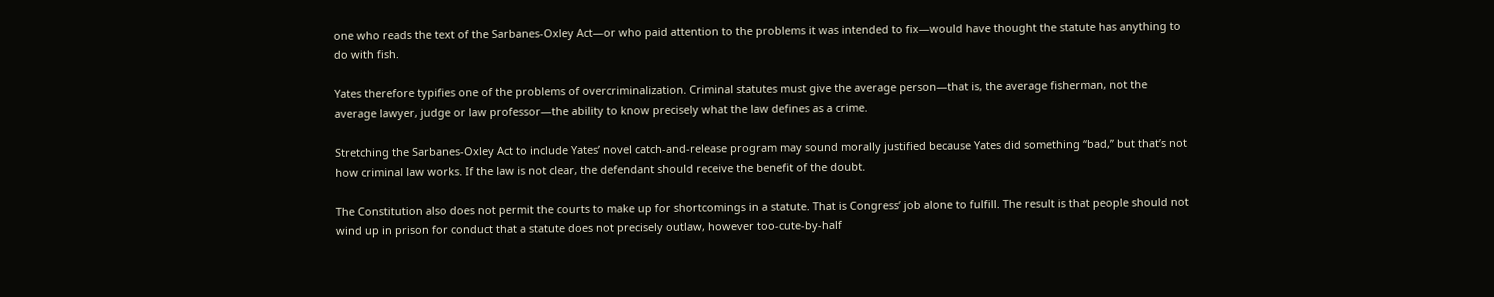one who reads the text of the Sarbanes-Oxley Act—or who paid attention to the problems it was intended to fix—would have thought the statute has anything to do with fish.

Yates therefore typifies one of the problems of overcriminalization. Criminal statutes must give the average person—that is, the average fisherman, not the average lawyer, judge or law professor—the ability to know precisely what the law defines as a crime.

Stretching the Sarbanes-Oxley Act to include Yates’ novel catch-and-release program may sound morally justified because Yates did something “bad,” but that’s not how criminal law works. If the law is not clear, the defendant should receive the benefit of the doubt.

The Constitution also does not permit the courts to make up for shortcomings in a statute. That is Congress’ job alone to fulfill. The result is that people should not wind up in prison for conduct that a statute does not precisely outlaw, however too-cute-by-half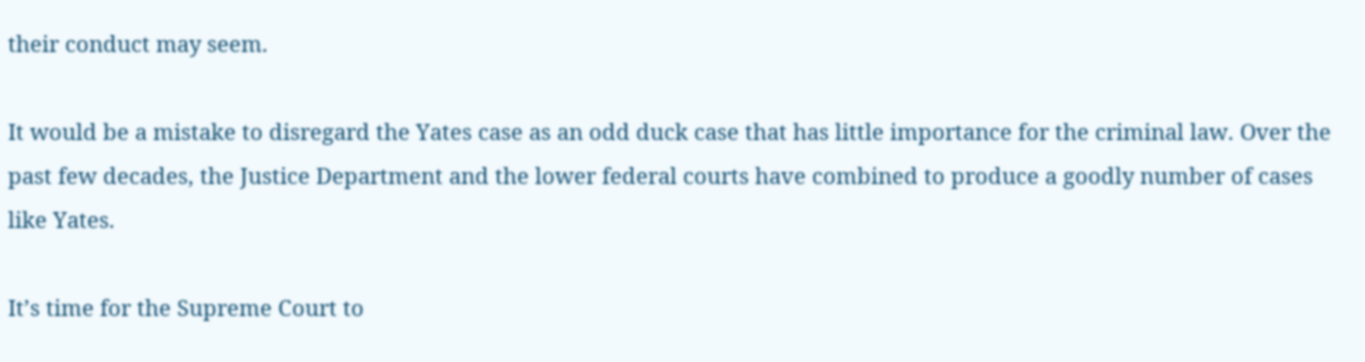their conduct may seem.

It would be a mistake to disregard the Yates case as an odd duck case that has little importance for the criminal law. Over the past few decades, the Justice Department and the lower federal courts have combined to produce a goodly number of cases like Yates.

It’s time for the Supreme Court to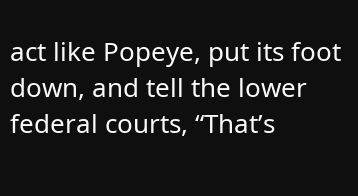act like Popeye, put its foot down, and tell the lower federal courts, “That’s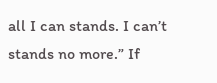all I can stands. I can’t stands no more.” If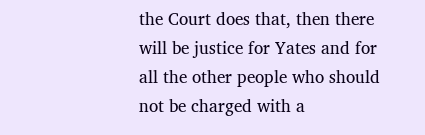the Court does that, then there will be justice for Yates and for all the other people who should not be charged with a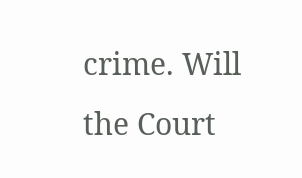crime. Will the Court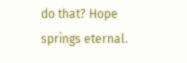do that? Hope springs eternal.